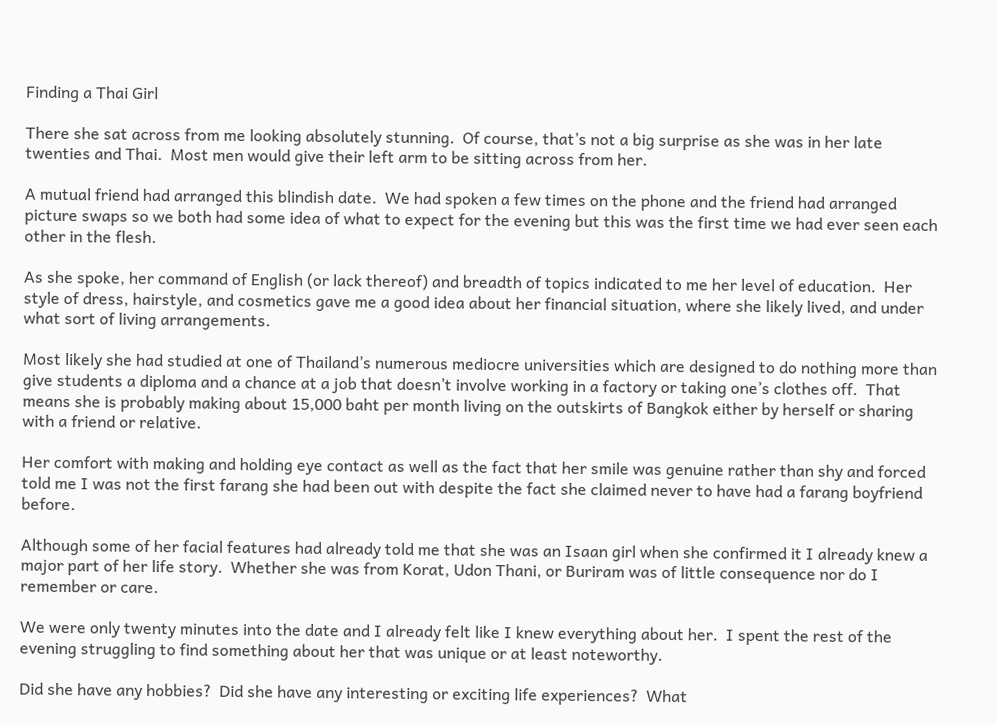Finding a Thai Girl

There she sat across from me looking absolutely stunning.  Of course, that’s not a big surprise as she was in her late twenties and Thai.  Most men would give their left arm to be sitting across from her.

A mutual friend had arranged this blindish date.  We had spoken a few times on the phone and the friend had arranged picture swaps so we both had some idea of what to expect for the evening but this was the first time we had ever seen each other in the flesh.

As she spoke, her command of English (or lack thereof) and breadth of topics indicated to me her level of education.  Her style of dress, hairstyle, and cosmetics gave me a good idea about her financial situation, where she likely lived, and under what sort of living arrangements.

Most likely she had studied at one of Thailand’s numerous mediocre universities which are designed to do nothing more than give students a diploma and a chance at a job that doesn’t involve working in a factory or taking one’s clothes off.  That means she is probably making about 15,000 baht per month living on the outskirts of Bangkok either by herself or sharing with a friend or relative.

Her comfort with making and holding eye contact as well as the fact that her smile was genuine rather than shy and forced told me I was not the first farang she had been out with despite the fact she claimed never to have had a farang boyfriend before.

Although some of her facial features had already told me that she was an Isaan girl when she confirmed it I already knew a major part of her life story.  Whether she was from Korat, Udon Thani, or Buriram was of little consequence nor do I remember or care.

We were only twenty minutes into the date and I already felt like I knew everything about her.  I spent the rest of the evening struggling to find something about her that was unique or at least noteworthy.

Did she have any hobbies?  Did she have any interesting or exciting life experiences?  What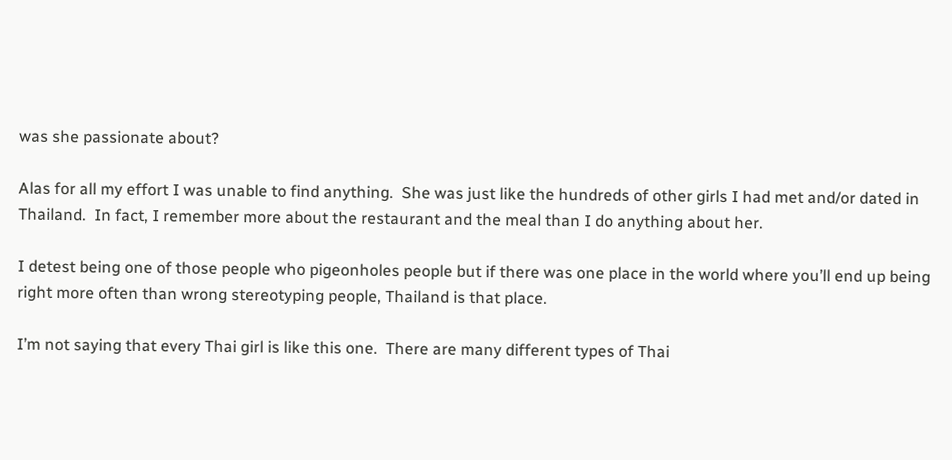was she passionate about?

Alas for all my effort I was unable to find anything.  She was just like the hundreds of other girls I had met and/or dated in Thailand.  In fact, I remember more about the restaurant and the meal than I do anything about her.

I detest being one of those people who pigeonholes people but if there was one place in the world where you’ll end up being right more often than wrong stereotyping people, Thailand is that place.

I’m not saying that every Thai girl is like this one.  There are many different types of Thai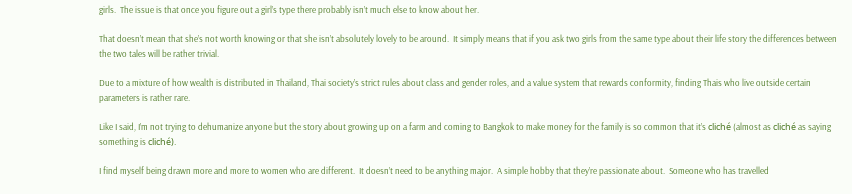girls.  The issue is that once you figure out a girl’s type there probably isn’t much else to know about her.

That doesn’t mean that she’s not worth knowing or that she isn’t absolutely lovely to be around.  It simply means that if you ask two girls from the same type about their life story the differences between the two tales will be rather trivial.

Due to a mixture of how wealth is distributed in Thailand, Thai society’s strict rules about class and gender roles, and a value system that rewards conformity, finding Thais who live outside certain parameters is rather rare.

Like I said, I’m not trying to dehumanize anyone but the story about growing up on a farm and coming to Bangkok to make money for the family is so common that it’s cliché (almost as cliché as saying something is cliché).

I find myself being drawn more and more to women who are different.  It doesn’t need to be anything major.  A simple hobby that they’re passionate about.  Someone who has travelled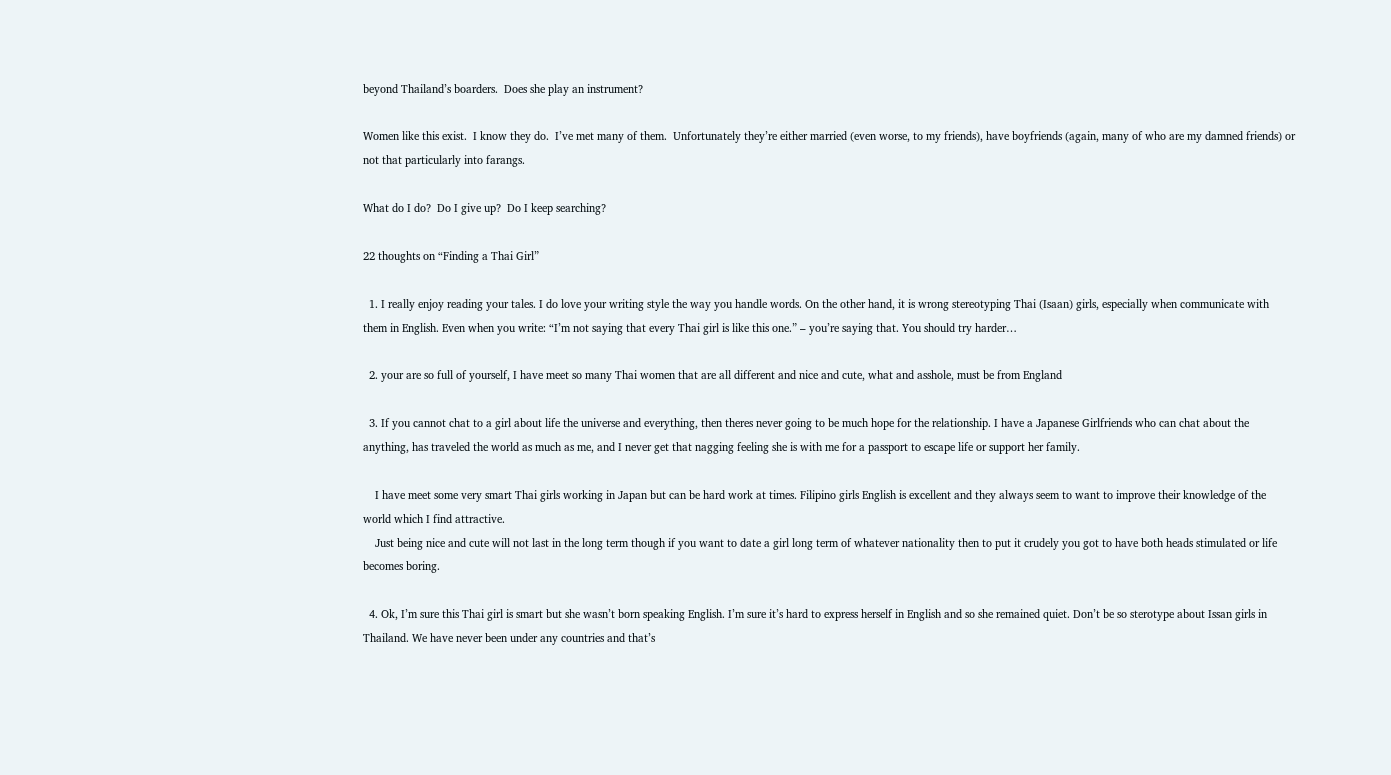beyond Thailand’s boarders.  Does she play an instrument?

Women like this exist.  I know they do.  I’ve met many of them.  Unfortunately they’re either married (even worse, to my friends), have boyfriends (again, many of who are my damned friends) or not that particularly into farangs.

What do I do?  Do I give up?  Do I keep searching?

22 thoughts on “Finding a Thai Girl”

  1. I really enjoy reading your tales. I do love your writing style the way you handle words. On the other hand, it is wrong stereotyping Thai (Isaan) girls, especially when communicate with them in English. Even when you write: “I’m not saying that every Thai girl is like this one.” – you’re saying that. You should try harder…

  2. your are so full of yourself, I have meet so many Thai women that are all different and nice and cute, what and asshole, must be from England

  3. If you cannot chat to a girl about life the universe and everything, then theres never going to be much hope for the relationship. I have a Japanese Girlfriends who can chat about the anything, has traveled the world as much as me, and I never get that nagging feeling she is with me for a passport to escape life or support her family.

    I have meet some very smart Thai girls working in Japan but can be hard work at times. Filipino girls English is excellent and they always seem to want to improve their knowledge of the world which I find attractive.
    Just being nice and cute will not last in the long term though if you want to date a girl long term of whatever nationality then to put it crudely you got to have both heads stimulated or life becomes boring.

  4. Ok, I’m sure this Thai girl is smart but she wasn’t born speaking English. I’m sure it’s hard to express herself in English and so she remained quiet. Don’t be so sterotype about Issan girls in Thailand. We have never been under any countries and that’s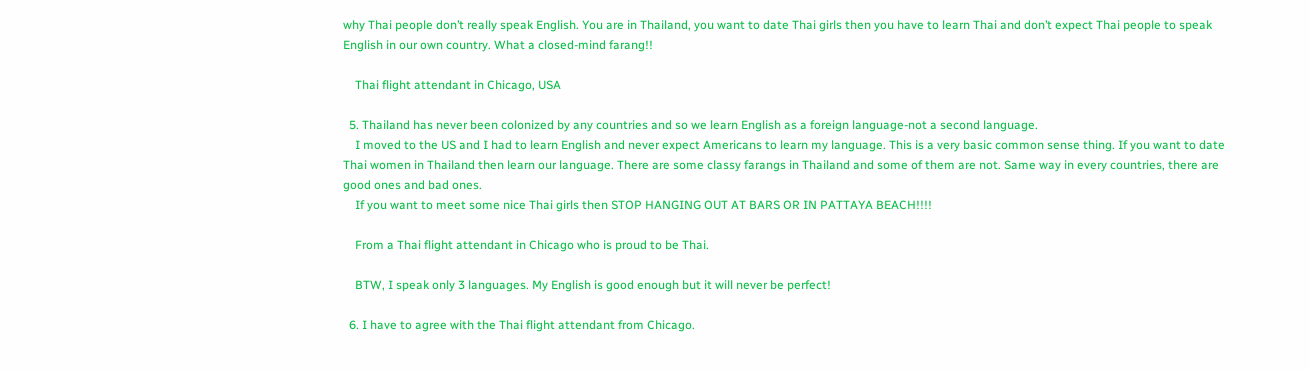why Thai people don’t really speak English. You are in Thailand, you want to date Thai girls then you have to learn Thai and don’t expect Thai people to speak English in our own country. What a closed-mind farang!!

    Thai flight attendant in Chicago, USA

  5. Thailand has never been colonized by any countries and so we learn English as a foreign language-not a second language.
    I moved to the US and I had to learn English and never expect Americans to learn my language. This is a very basic common sense thing. If you want to date Thai women in Thailand then learn our language. There are some classy farangs in Thailand and some of them are not. Same way in every countries, there are good ones and bad ones.
    If you want to meet some nice Thai girls then STOP HANGING OUT AT BARS OR IN PATTAYA BEACH!!!!

    From a Thai flight attendant in Chicago who is proud to be Thai.

    BTW, I speak only 3 languages. My English is good enough but it will never be perfect!

  6. I have to agree with the Thai flight attendant from Chicago.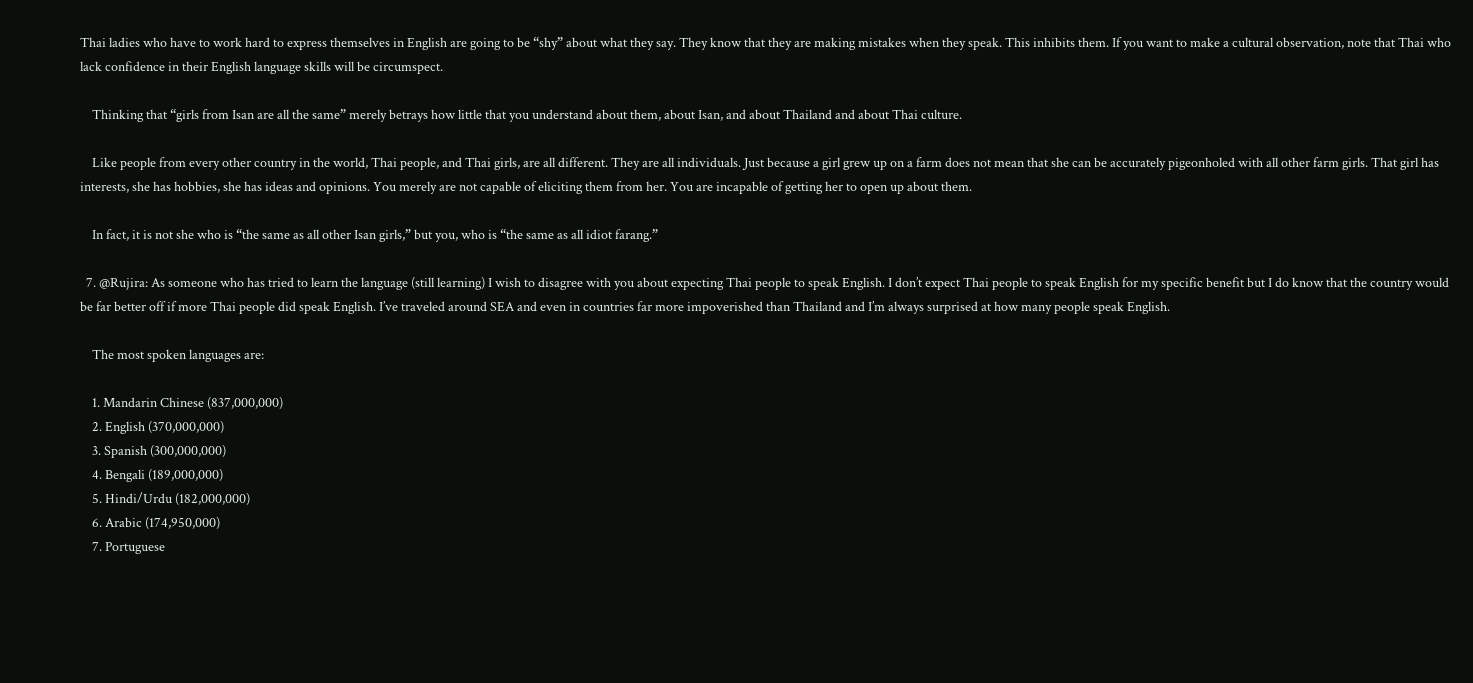Thai ladies who have to work hard to express themselves in English are going to be “shy” about what they say. They know that they are making mistakes when they speak. This inhibits them. If you want to make a cultural observation, note that Thai who lack confidence in their English language skills will be circumspect.

    Thinking that “girls from Isan are all the same” merely betrays how little that you understand about them, about Isan, and about Thailand and about Thai culture.

    Like people from every other country in the world, Thai people, and Thai girls, are all different. They are all individuals. Just because a girl grew up on a farm does not mean that she can be accurately pigeonholed with all other farm girls. That girl has interests, she has hobbies, she has ideas and opinions. You merely are not capable of eliciting them from her. You are incapable of getting her to open up about them.

    In fact, it is not she who is “the same as all other Isan girls,” but you, who is “the same as all idiot farang.”

  7. @Rujira: As someone who has tried to learn the language (still learning) I wish to disagree with you about expecting Thai people to speak English. I don’t expect Thai people to speak English for my specific benefit but I do know that the country would be far better off if more Thai people did speak English. I’ve traveled around SEA and even in countries far more impoverished than Thailand and I’m always surprised at how many people speak English.

    The most spoken languages are:

    1. Mandarin Chinese (837,000,000)
    2. English (370,000,000)
    3. Spanish (300,000,000)
    4. Bengali (189,000,000)
    5. Hindi/Urdu (182,000,000)
    6. Arabic (174,950,000)
    7. Portuguese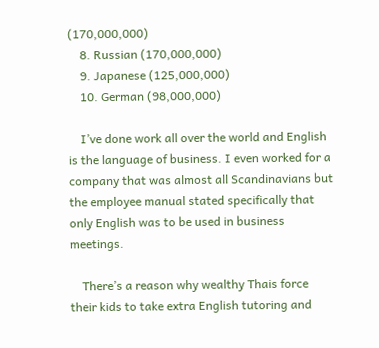(170,000,000)
    8. Russian (170,000,000)
    9. Japanese (125,000,000)
    10. German (98,000,000)

    I’ve done work all over the world and English is the language of business. I even worked for a company that was almost all Scandinavians but the employee manual stated specifically that only English was to be used in business meetings.

    There’s a reason why wealthy Thais force their kids to take extra English tutoring and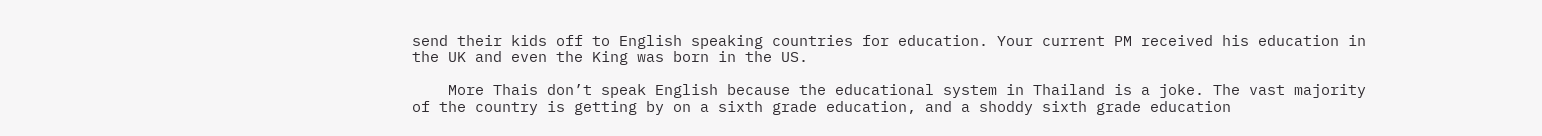send their kids off to English speaking countries for education. Your current PM received his education in the UK and even the King was born in the US.

    More Thais don’t speak English because the educational system in Thailand is a joke. The vast majority of the country is getting by on a sixth grade education, and a shoddy sixth grade education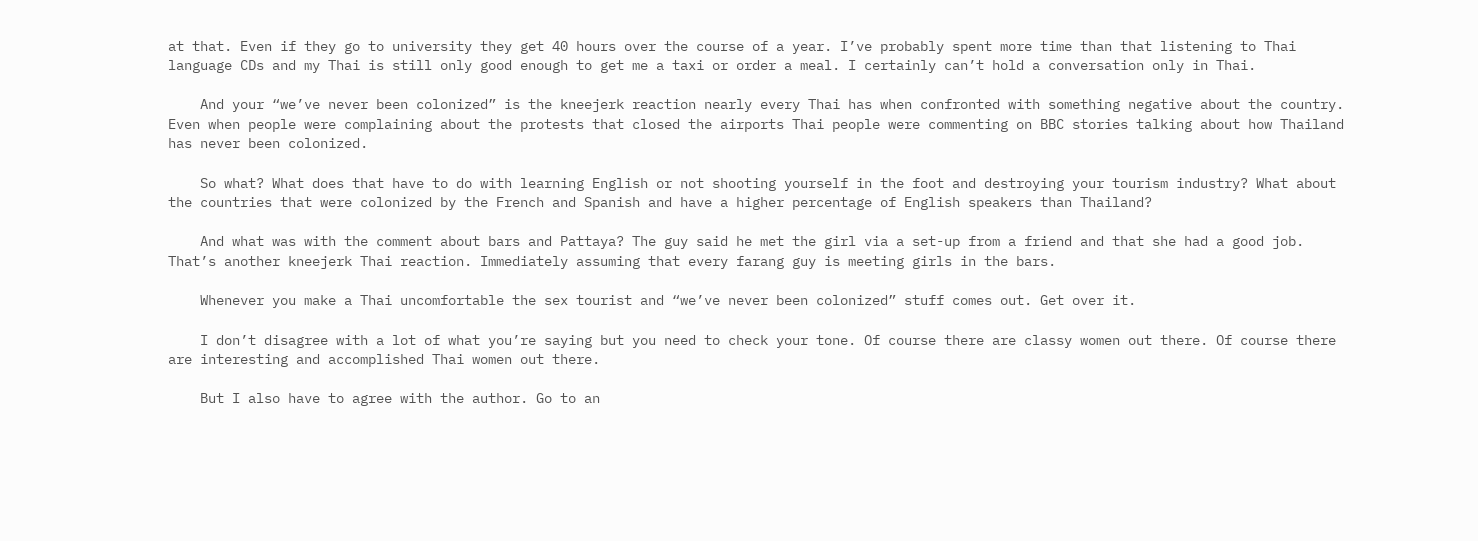at that. Even if they go to university they get 40 hours over the course of a year. I’ve probably spent more time than that listening to Thai language CDs and my Thai is still only good enough to get me a taxi or order a meal. I certainly can’t hold a conversation only in Thai.

    And your “we’ve never been colonized” is the kneejerk reaction nearly every Thai has when confronted with something negative about the country. Even when people were complaining about the protests that closed the airports Thai people were commenting on BBC stories talking about how Thailand has never been colonized.

    So what? What does that have to do with learning English or not shooting yourself in the foot and destroying your tourism industry? What about the countries that were colonized by the French and Spanish and have a higher percentage of English speakers than Thailand?

    And what was with the comment about bars and Pattaya? The guy said he met the girl via a set-up from a friend and that she had a good job. That’s another kneejerk Thai reaction. Immediately assuming that every farang guy is meeting girls in the bars.

    Whenever you make a Thai uncomfortable the sex tourist and “we’ve never been colonized” stuff comes out. Get over it.

    I don’t disagree with a lot of what you’re saying but you need to check your tone. Of course there are classy women out there. Of course there are interesting and accomplished Thai women out there.

    But I also have to agree with the author. Go to an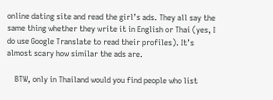online dating site and read the girl’s ads. They all say the same thing whether they write it in English or Thai (yes, I do use Google Translate to read their profiles). It’s almost scary how similar the ads are.

    BTW, only in Thailand would you find people who list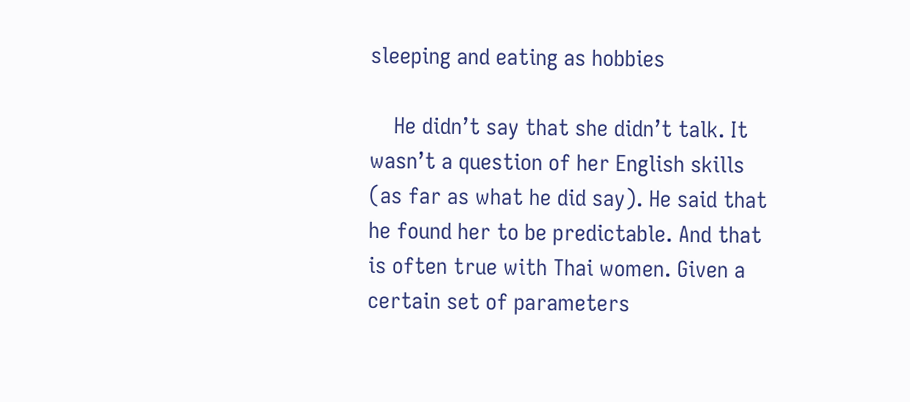sleeping and eating as hobbies

    He didn’t say that she didn’t talk. It wasn’t a question of her English skills (as far as what he did say). He said that he found her to be predictable. And that is often true with Thai women. Given a certain set of parameters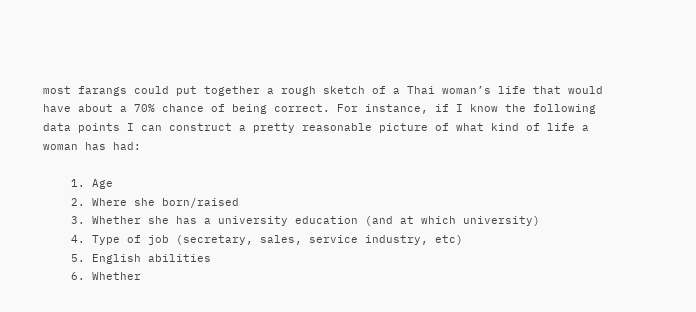most farangs could put together a rough sketch of a Thai woman’s life that would have about a 70% chance of being correct. For instance, if I know the following data points I can construct a pretty reasonable picture of what kind of life a woman has had:

    1. Age
    2. Where she born/raised
    3. Whether she has a university education (and at which university)
    4. Type of job (secretary, sales, service industry, etc)
    5. English abilities
    6. Whether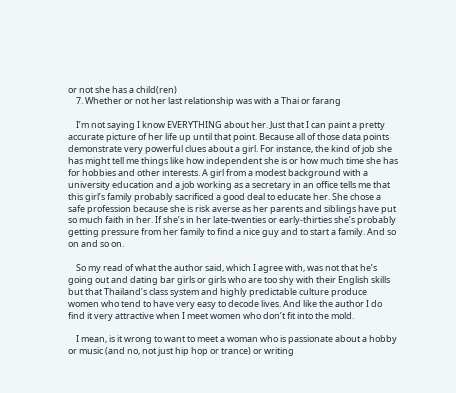or not she has a child(ren)
    7. Whether or not her last relationship was with a Thai or farang

    I’m not saying I know EVERYTHING about her. Just that I can paint a pretty accurate picture of her life up until that point. Because all of those data points demonstrate very powerful clues about a girl. For instance, the kind of job she has might tell me things like how independent she is or how much time she has for hobbies and other interests. A girl from a modest background with a university education and a job working as a secretary in an office tells me that this girl’s family probably sacrificed a good deal to educate her. She chose a safe profession because she is risk averse as her parents and siblings have put so much faith in her. If she’s in her late-twenties or early-thirties she’s probably getting pressure from her family to find a nice guy and to start a family. And so on and so on.

    So my read of what the author said, which I agree with, was not that he’s going out and dating bar girls or girls who are too shy with their English skills but that Thailand’s class system and highly predictable culture produce women who tend to have very easy to decode lives. And like the author I do find it very attractive when I meet women who don’t fit into the mold.

    I mean, is it wrong to want to meet a woman who is passionate about a hobby or music (and no, not just hip hop or trance) or writing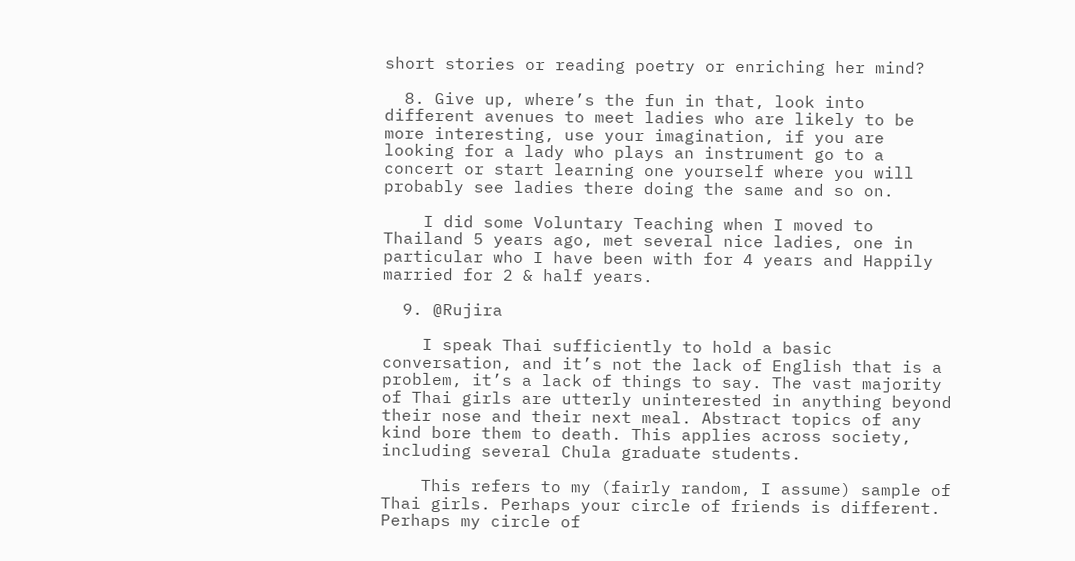short stories or reading poetry or enriching her mind?

  8. Give up, where’s the fun in that, look into different avenues to meet ladies who are likely to be more interesting, use your imagination, if you are looking for a lady who plays an instrument go to a concert or start learning one yourself where you will probably see ladies there doing the same and so on.

    I did some Voluntary Teaching when I moved to Thailand 5 years ago, met several nice ladies, one in particular who I have been with for 4 years and Happily married for 2 & half years.

  9. @Rujira

    I speak Thai sufficiently to hold a basic conversation, and it’s not the lack of English that is a problem, it’s a lack of things to say. The vast majority of Thai girls are utterly uninterested in anything beyond their nose and their next meal. Abstract topics of any kind bore them to death. This applies across society, including several Chula graduate students.

    This refers to my (fairly random, I assume) sample of Thai girls. Perhaps your circle of friends is different. Perhaps my circle of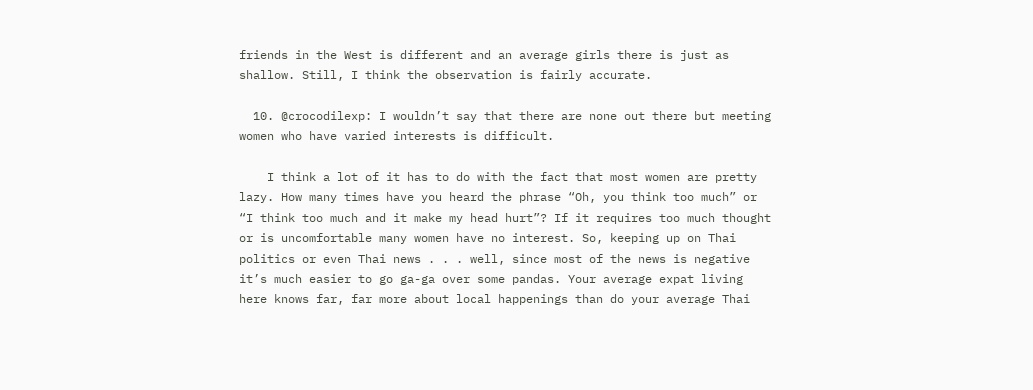friends in the West is different and an average girls there is just as shallow. Still, I think the observation is fairly accurate.

  10. @crocodilexp: I wouldn’t say that there are none out there but meeting women who have varied interests is difficult.

    I think a lot of it has to do with the fact that most women are pretty lazy. How many times have you heard the phrase “Oh, you think too much” or “I think too much and it make my head hurt”? If it requires too much thought or is uncomfortable many women have no interest. So, keeping up on Thai politics or even Thai news . . . well, since most of the news is negative it’s much easier to go ga-ga over some pandas. Your average expat living here knows far, far more about local happenings than do your average Thai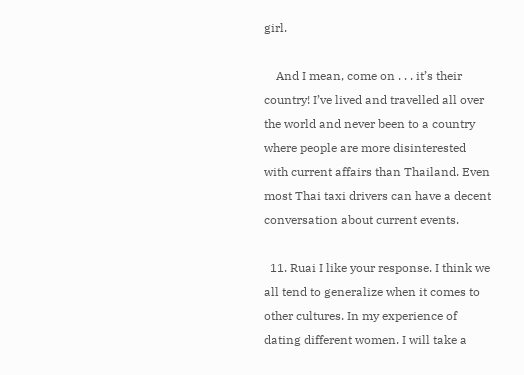girl.

    And I mean, come on . . . it’s their country! I’ve lived and travelled all over the world and never been to a country where people are more disinterested with current affairs than Thailand. Even most Thai taxi drivers can have a decent conversation about current events.

  11. Ruai I like your response. I think we all tend to generalize when it comes to other cultures. In my experience of dating different women. I will take a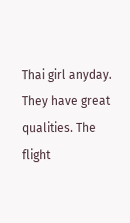Thai girl anyday. They have great qualities. The flight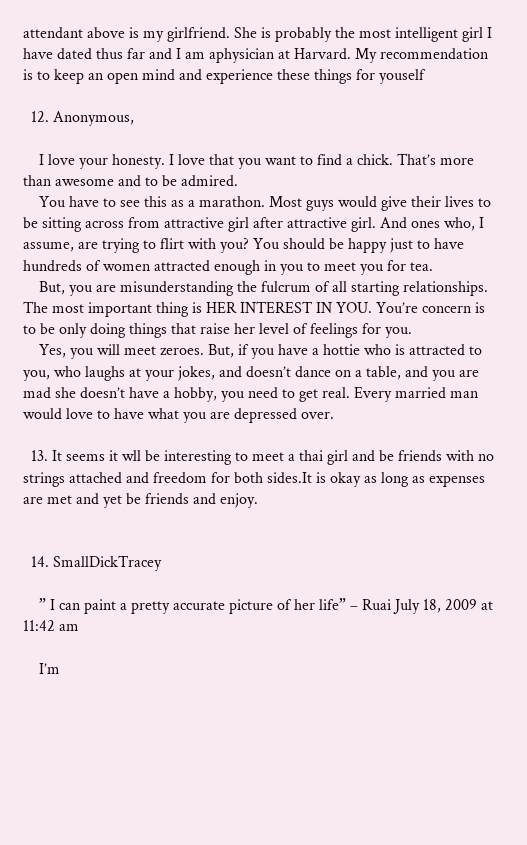attendant above is my girlfriend. She is probably the most intelligent girl I have dated thus far and I am aphysician at Harvard. My recommendation is to keep an open mind and experience these things for youself

  12. Anonymous,

    I love your honesty. I love that you want to find a chick. That’s more than awesome and to be admired.
    You have to see this as a marathon. Most guys would give their lives to be sitting across from attractive girl after attractive girl. And ones who, I assume, are trying to flirt with you? You should be happy just to have hundreds of women attracted enough in you to meet you for tea.
    But, you are misunderstanding the fulcrum of all starting relationships. The most important thing is HER INTEREST IN YOU. You’re concern is to be only doing things that raise her level of feelings for you.
    Yes, you will meet zeroes. But, if you have a hottie who is attracted to you, who laughs at your jokes, and doesn’t dance on a table, and you are mad she doesn’t have a hobby, you need to get real. Every married man would love to have what you are depressed over.

  13. It seems it wll be interesting to meet a thai girl and be friends with no strings attached and freedom for both sides.It is okay as long as expenses are met and yet be friends and enjoy.


  14. SmallDickTracey

    ” I can paint a pretty accurate picture of her life” – Ruai July 18, 2009 at 11:42 am

    I’m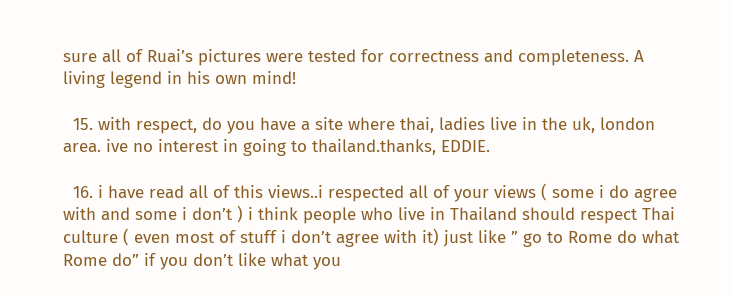sure all of Ruai’s pictures were tested for correctness and completeness. A living legend in his own mind!

  15. with respect, do you have a site where thai, ladies live in the uk, london area. ive no interest in going to thailand.thanks, EDDIE.

  16. i have read all of this views..i respected all of your views ( some i do agree with and some i don’t ) i think people who live in Thailand should respect Thai culture ( even most of stuff i don’t agree with it) just like ” go to Rome do what Rome do” if you don’t like what you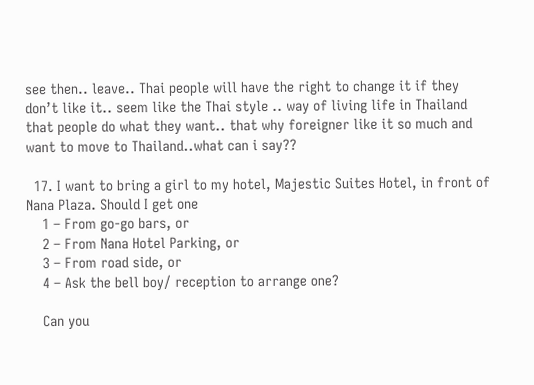see then.. leave.. Thai people will have the right to change it if they don’t like it.. seem like the Thai style .. way of living life in Thailand that people do what they want.. that why foreigner like it so much and want to move to Thailand..what can i say??

  17. I want to bring a girl to my hotel, Majestic Suites Hotel, in front of Nana Plaza. Should I get one
    1 – From go-go bars, or
    2 – From Nana Hotel Parking, or
    3 – From road side, or
    4 – Ask the bell boy/ reception to arrange one?

    Can you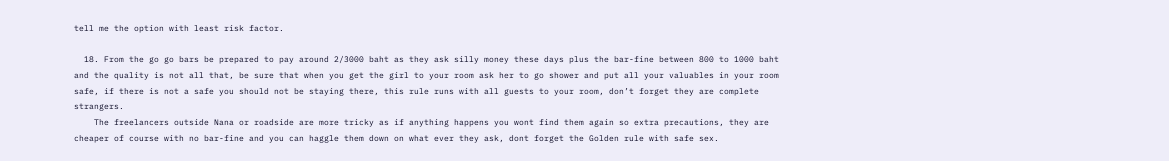tell me the option with least risk factor.

  18. From the go go bars be prepared to pay around 2/3000 baht as they ask silly money these days plus the bar-fine between 800 to 1000 baht and the quality is not all that, be sure that when you get the girl to your room ask her to go shower and put all your valuables in your room safe, if there is not a safe you should not be staying there, this rule runs with all guests to your room, don’t forget they are complete strangers.
    The freelancers outside Nana or roadside are more tricky as if anything happens you wont find them again so extra precautions, they are cheaper of course with no bar-fine and you can haggle them down on what ever they ask, dont forget the Golden rule with safe sex.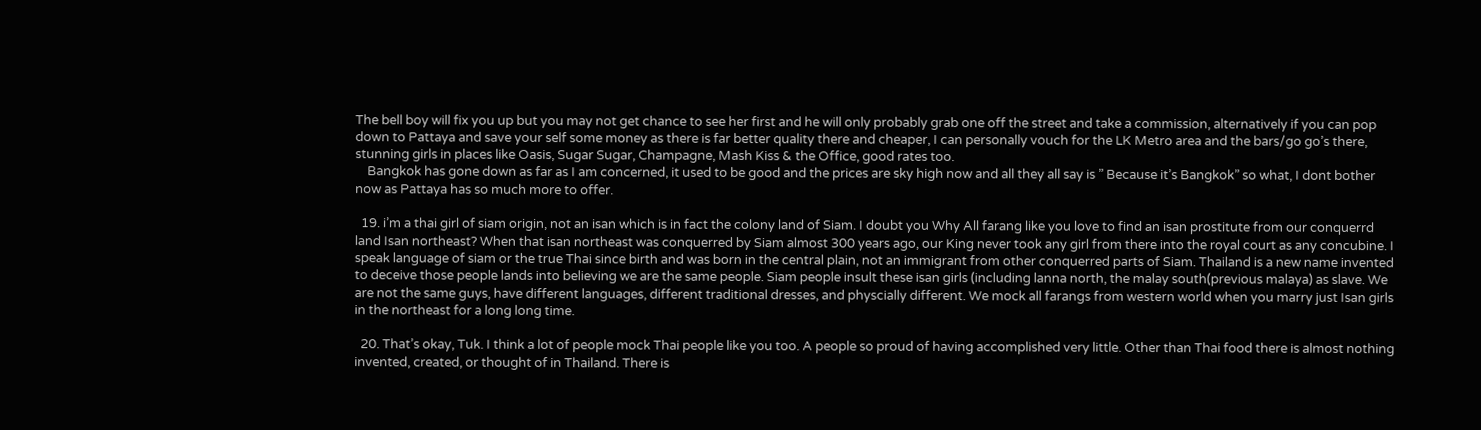The bell boy will fix you up but you may not get chance to see her first and he will only probably grab one off the street and take a commission, alternatively if you can pop down to Pattaya and save your self some money as there is far better quality there and cheaper, I can personally vouch for the LK Metro area and the bars/go go’s there, stunning girls in places like Oasis, Sugar Sugar, Champagne, Mash Kiss & the Office, good rates too.
    Bangkok has gone down as far as I am concerned, it used to be good and the prices are sky high now and all they all say is ” Because it’s Bangkok” so what, I dont bother now as Pattaya has so much more to offer.

  19. i’m a thai girl of siam origin, not an isan which is in fact the colony land of Siam. I doubt you Why All farang like you love to find an isan prostitute from our conquerrd land Isan northeast? When that isan northeast was conquerred by Siam almost 300 years ago, our King never took any girl from there into the royal court as any concubine. I speak language of siam or the true Thai since birth and was born in the central plain, not an immigrant from other conquerred parts of Siam. Thailand is a new name invented to deceive those people lands into believing we are the same people. Siam people insult these isan girls (including lanna north, the malay south(previous malaya) as slave. We are not the same guys, have different languages, different traditional dresses, and physcially different. We mock all farangs from western world when you marry just Isan girls in the northeast for a long long time.

  20. That’s okay, Tuk. I think a lot of people mock Thai people like you too. A people so proud of having accomplished very little. Other than Thai food there is almost nothing invented, created, or thought of in Thailand. There is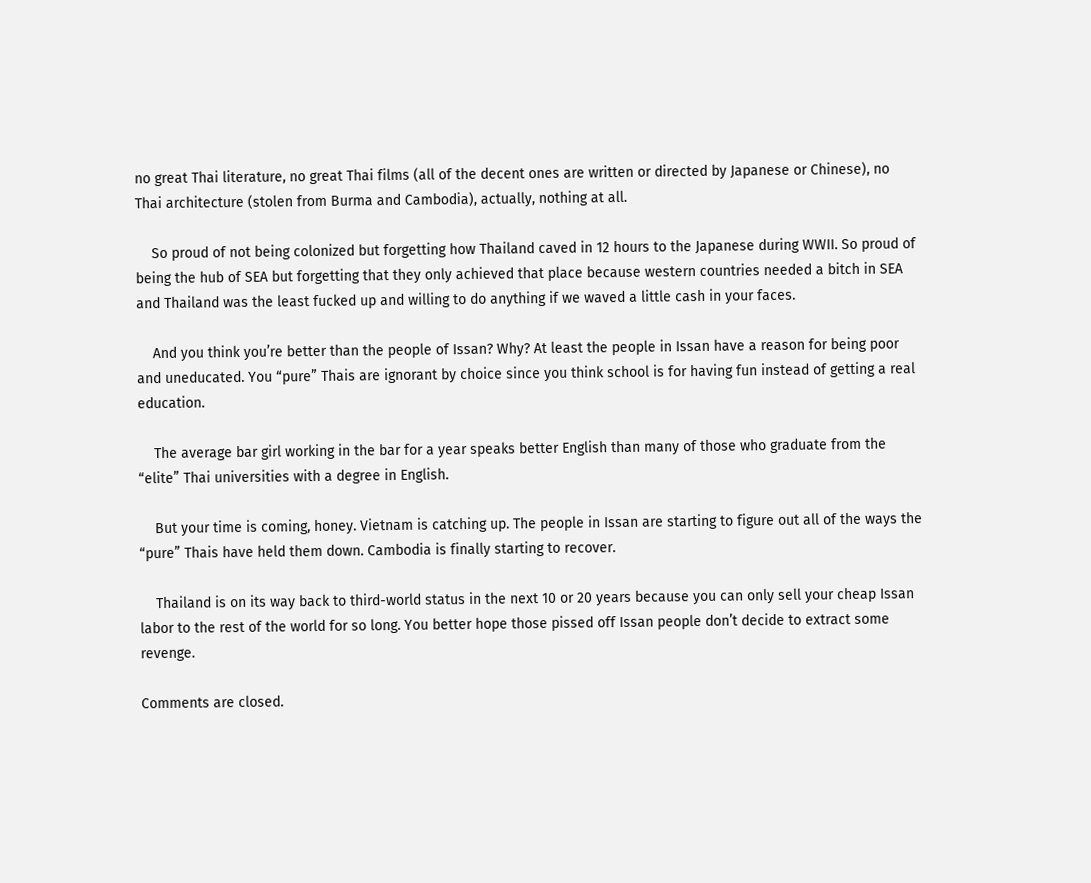no great Thai literature, no great Thai films (all of the decent ones are written or directed by Japanese or Chinese), no Thai architecture (stolen from Burma and Cambodia), actually, nothing at all.

    So proud of not being colonized but forgetting how Thailand caved in 12 hours to the Japanese during WWII. So proud of being the hub of SEA but forgetting that they only achieved that place because western countries needed a bitch in SEA and Thailand was the least fucked up and willing to do anything if we waved a little cash in your faces.

    And you think you’re better than the people of Issan? Why? At least the people in Issan have a reason for being poor and uneducated. You “pure” Thais are ignorant by choice since you think school is for having fun instead of getting a real education.

    The average bar girl working in the bar for a year speaks better English than many of those who graduate from the “elite” Thai universities with a degree in English.

    But your time is coming, honey. Vietnam is catching up. The people in Issan are starting to figure out all of the ways the “pure” Thais have held them down. Cambodia is finally starting to recover.

    Thailand is on its way back to third-world status in the next 10 or 20 years because you can only sell your cheap Issan labor to the rest of the world for so long. You better hope those pissed off Issan people don’t decide to extract some revenge.

Comments are closed.